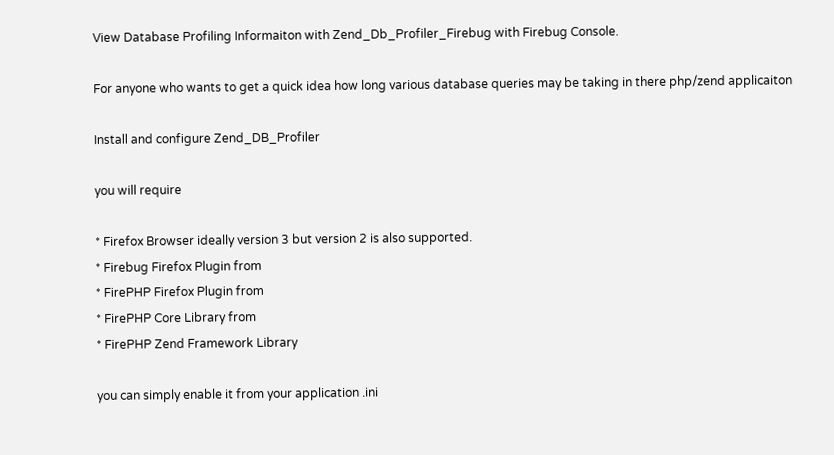View Database Profiling Informaiton with Zend_Db_Profiler_Firebug with Firebug Console.

For anyone who wants to get a quick idea how long various database queries may be taking in there php/zend applicaiton

Install and configure Zend_DB_Profiler

you will require

* Firefox Browser ideally version 3 but version 2 is also supported.
* Firebug Firefox Plugin from
* FirePHP Firefox Plugin from
* FirePHP Core Library from
* FirePHP Zend Framework Library

you can simply enable it from your application .ini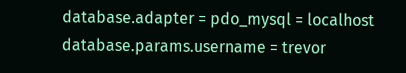database.adapter = pdo_mysql = localhost
database.params.username = trevor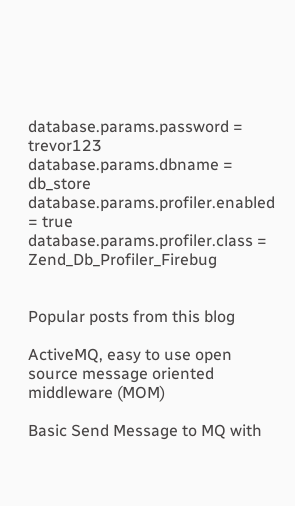database.params.password = trevor123
database.params.dbname = db_store
database.params.profiler.enabled = true
database.params.profiler.class = Zend_Db_Profiler_Firebug


Popular posts from this blog

ActiveMQ, easy to use open source message oriented middleware (MOM)

Basic Send Message to MQ with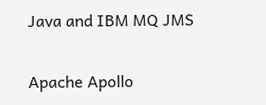Java and IBM MQ JMS

Apache Apollo